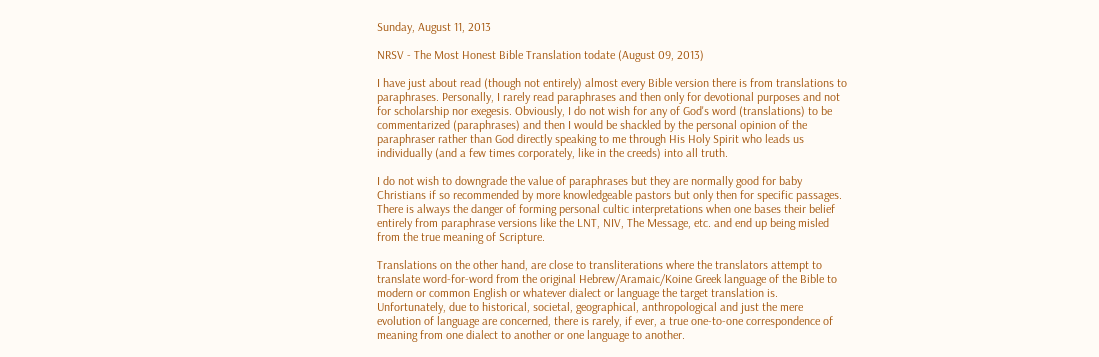Sunday, August 11, 2013

NRSV - The Most Honest Bible Translation todate (August 09, 2013)

I have just about read (though not entirely) almost every Bible version there is from translations to paraphrases. Personally, I rarely read paraphrases and then only for devotional purposes and not for scholarship nor exegesis. Obviously, I do not wish for any of God's word (translations) to be commentarized (paraphrases) and then I would be shackled by the personal opinion of the paraphraser rather than God directly speaking to me through His Holy Spirit who leads us individually (and a few times corporately, like in the creeds) into all truth.

I do not wish to downgrade the value of paraphrases but they are normally good for baby Christians if so recommended by more knowledgeable pastors but only then for specific passages.  There is always the danger of forming personal cultic interpretations when one bases their belief entirely from paraphrase versions like the LNT, NIV, The Message, etc. and end up being misled from the true meaning of Scripture.

Translations on the other hand, are close to transliterations where the translators attempt to translate word-for-word from the original Hebrew/Aramaic/Koine Greek language of the Bible to modern or common English or whatever dialect or language the target translation is. Unfortunately, due to historical, societal, geographical, anthropological and just the mere evolution of language are concerned, there is rarely, if ever, a true one-to-one correspondence of meaning from one dialect to another or one language to another.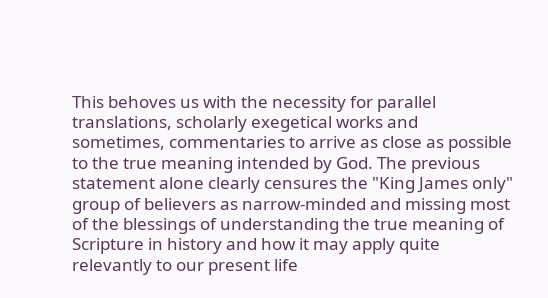This behoves us with the necessity for parallel translations, scholarly exegetical works and sometimes, commentaries to arrive as close as possible to the true meaning intended by God. The previous statement alone clearly censures the "King James only" group of believers as narrow-minded and missing most of the blessings of understanding the true meaning of Scripture in history and how it may apply quite relevantly to our present life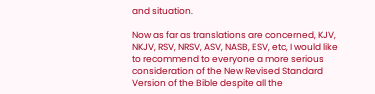and situation.

Now as far as translations are concerned, KJV, NKJV, RSV, NRSV, ASV, NASB, ESV, etc, I would like to recommend to everyone a more serious consideration of the New Revised Standard Version of the Bible despite all the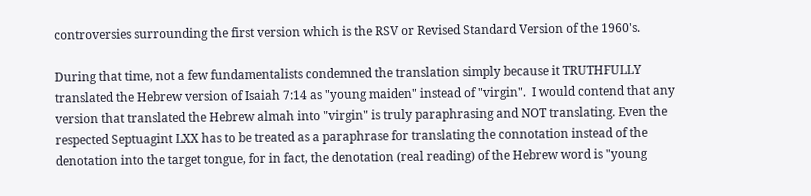controversies surrounding the first version which is the RSV or Revised Standard Version of the 1960's.

During that time, not a few fundamentalists condemned the translation simply because it TRUTHFULLY translated the Hebrew version of Isaiah 7:14 as "young maiden" instead of "virgin".  I would contend that any version that translated the Hebrew almah into "virgin" is truly paraphrasing and NOT translating. Even the respected Septuagint LXX has to be treated as a paraphrase for translating the connotation instead of the denotation into the target tongue, for in fact, the denotation (real reading) of the Hebrew word is "young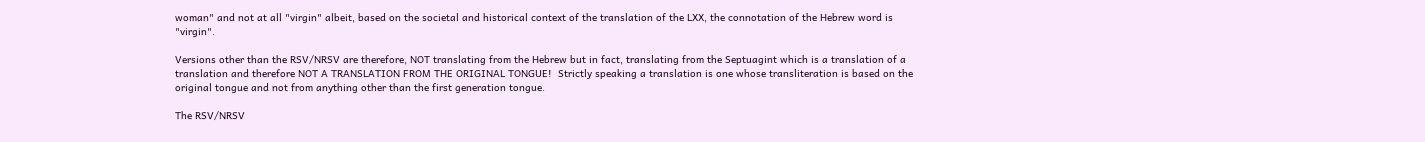woman" and not at all "virgin" albeit, based on the societal and historical context of the translation of the LXX, the connotation of the Hebrew word is "virgin".

Versions other than the RSV/NRSV are therefore, NOT translating from the Hebrew but in fact, translating from the Septuagint which is a translation of a translation and therefore NOT A TRANSLATION FROM THE ORIGINAL TONGUE!  Strictly speaking a translation is one whose transliteration is based on the original tongue and not from anything other than the first generation tongue.

The RSV/NRSV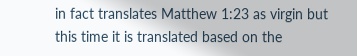in fact translates Matthew 1:23 as virgin but this time it is translated based on the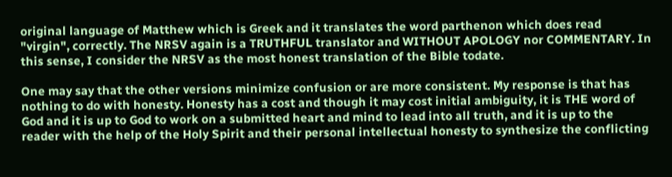original language of Matthew which is Greek and it translates the word parthenon which does read "virgin", correctly. The NRSV again is a TRUTHFUL translator and WITHOUT APOLOGY nor COMMENTARY. In this sense, I consider the NRSV as the most honest translation of the Bible todate.

One may say that the other versions minimize confusion or are more consistent. My response is that has nothing to do with honesty. Honesty has a cost and though it may cost initial ambiguity, it is THE word of God and it is up to God to work on a submitted heart and mind to lead into all truth, and it is up to the reader with the help of the Holy Spirit and their personal intellectual honesty to synthesize the conflicting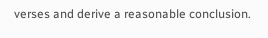verses and derive a reasonable conclusion.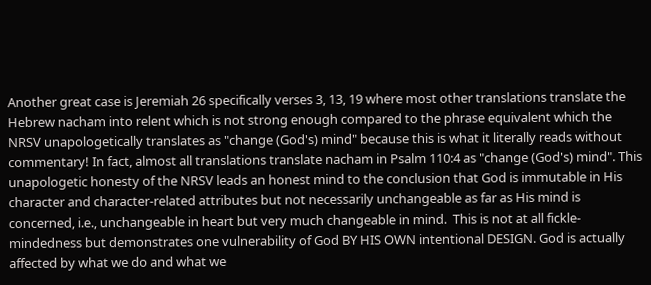Another great case is Jeremiah 26 specifically verses 3, 13, 19 where most other translations translate the Hebrew nacham into relent which is not strong enough compared to the phrase equivalent which the NRSV unapologetically translates as "change (God's) mind" because this is what it literally reads without commentary! In fact, almost all translations translate nacham in Psalm 110:4 as "change (God's) mind". This unapologetic honesty of the NRSV leads an honest mind to the conclusion that God is immutable in His character and character-related attributes but not necessarily unchangeable as far as His mind is concerned, i.e., unchangeable in heart but very much changeable in mind.  This is not at all fickle-mindedness but demonstrates one vulnerability of God BY HIS OWN intentional DESIGN. God is actually affected by what we do and what we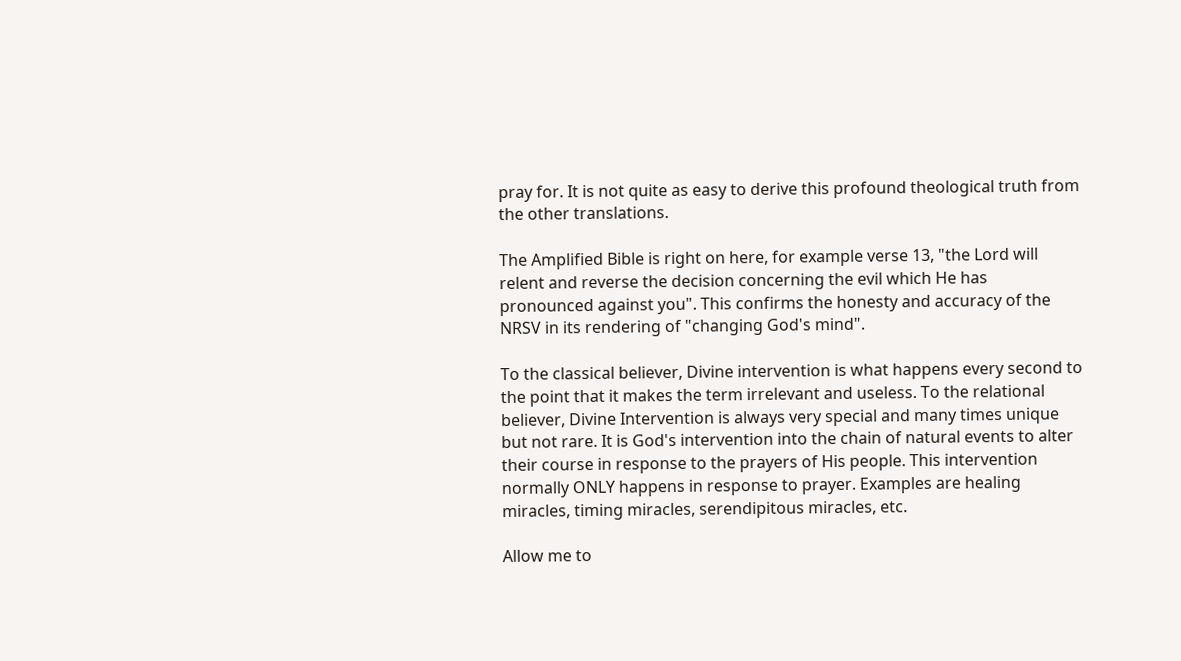pray for. It is not quite as easy to derive this profound theological truth from the other translations.

The Amplified Bible is right on here, for example verse 13, "the Lord will relent and reverse the decision concerning the evil which He has pronounced against you". This confirms the honesty and accuracy of the NRSV in its rendering of "changing God's mind".

To the classical believer, Divine intervention is what happens every second to the point that it makes the term irrelevant and useless. To the relational believer, Divine Intervention is always very special and many times unique but not rare. It is God's intervention into the chain of natural events to alter their course in response to the prayers of His people. This intervention normally ONLY happens in response to prayer. Examples are healing miracles, timing miracles, serendipitous miracles, etc.

Allow me to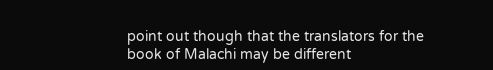point out though that the translators for the book of Malachi may be different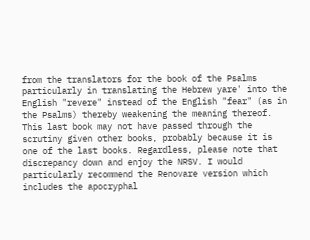from the translators for the book of the Psalms particularly in translating the Hebrew yare' into the English "revere" instead of the English "fear" (as in the Psalms) thereby weakening the meaning thereof. This last book may not have passed through the scrutiny given other books, probably because it is one of the last books. Regardless, please note that discrepancy down and enjoy the NRSV. I would particularly recommend the Renovare version which includes the apocryphal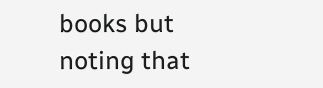books but noting that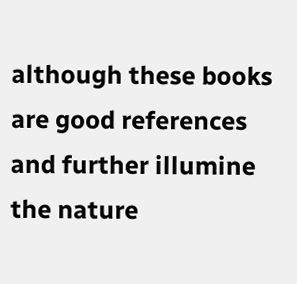although these books are good references and further illumine the nature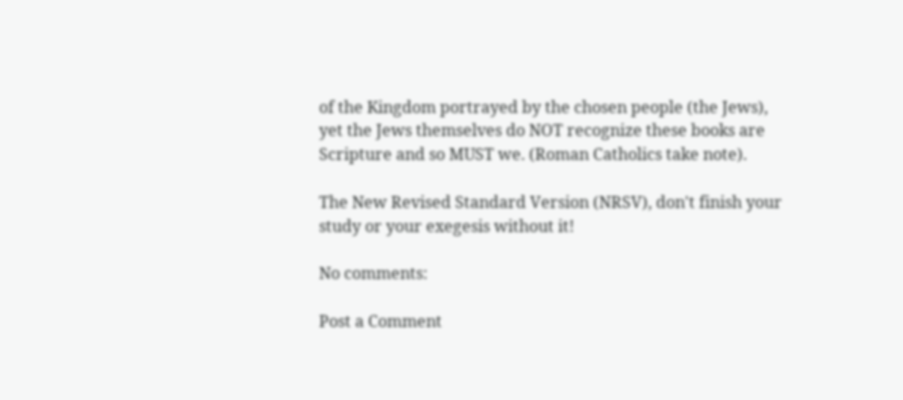of the Kingdom portrayed by the chosen people (the Jews), yet the Jews themselves do NOT recognize these books are Scripture and so MUST we. (Roman Catholics take note).

The New Revised Standard Version (NRSV), don't finish your study or your exegesis without it!

No comments:

Post a Comment